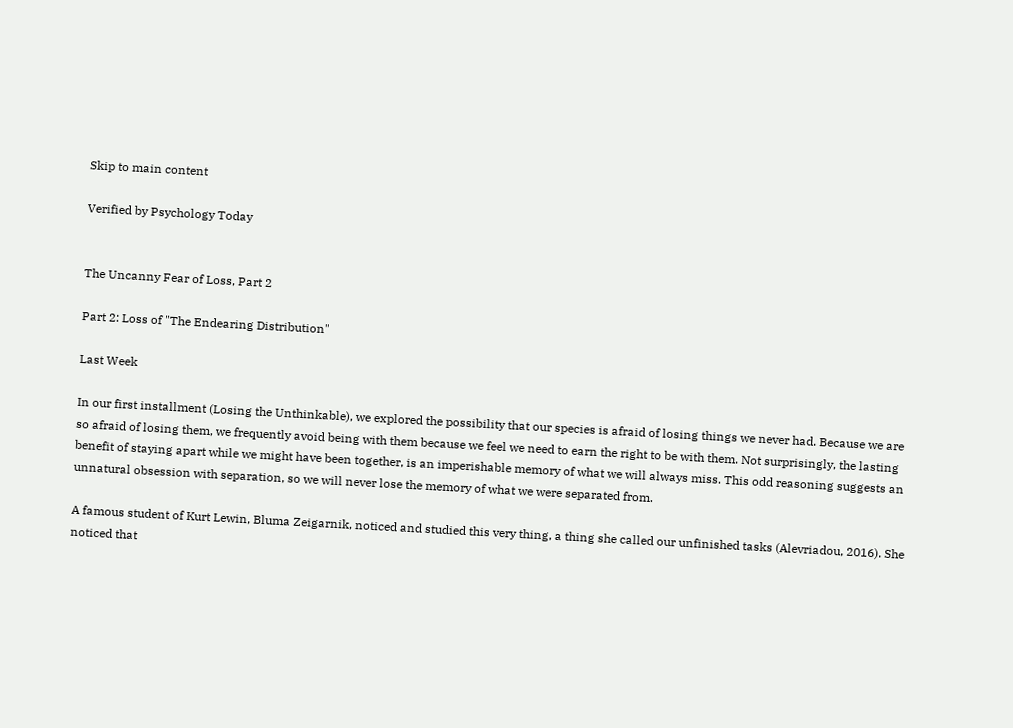Skip to main content

Verified by Psychology Today


The Uncanny Fear of Loss, Part 2

Part 2: Loss of "The Endearing Distribution"

Last Week

In our first installment (Losing the Unthinkable), we explored the possibility that our species is afraid of losing things we never had. Because we are so afraid of losing them, we frequently avoid being with them because we feel we need to earn the right to be with them. Not surprisingly, the lasting benefit of staying apart while we might have been together, is an imperishable memory of what we will always miss. This odd reasoning suggests an unnatural obsession with separation, so we will never lose the memory of what we were separated from.

A famous student of Kurt Lewin, Bluma Zeigarnik, noticed and studied this very thing, a thing she called our unfinished tasks (Alevriadou, 2016). She noticed that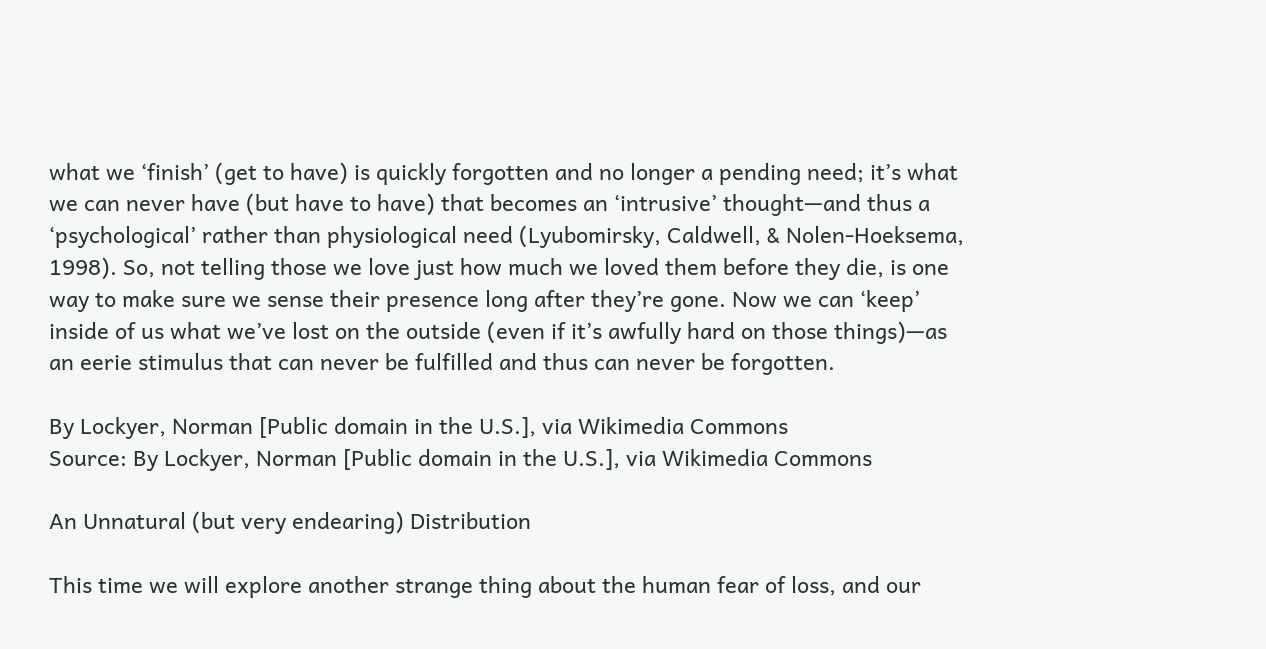what we ‘finish’ (get to have) is quickly forgotten and no longer a pending need; it’s what we can never have (but have to have) that becomes an ‘intrusive’ thought—and thus a ‘psychological’ rather than physiological need (Lyubomirsky, Caldwell, & Nolen-Hoeksema, 1998). So, not telling those we love just how much we loved them before they die, is one way to make sure we sense their presence long after they’re gone. Now we can ‘keep’ inside of us what we’ve lost on the outside (even if it’s awfully hard on those things)—as an eerie stimulus that can never be fulfilled and thus can never be forgotten.

By Lockyer, Norman [Public domain in the U.S.], via Wikimedia Commons
Source: By Lockyer, Norman [Public domain in the U.S.], via Wikimedia Commons

An Unnatural (but very endearing) Distribution

This time we will explore another strange thing about the human fear of loss, and our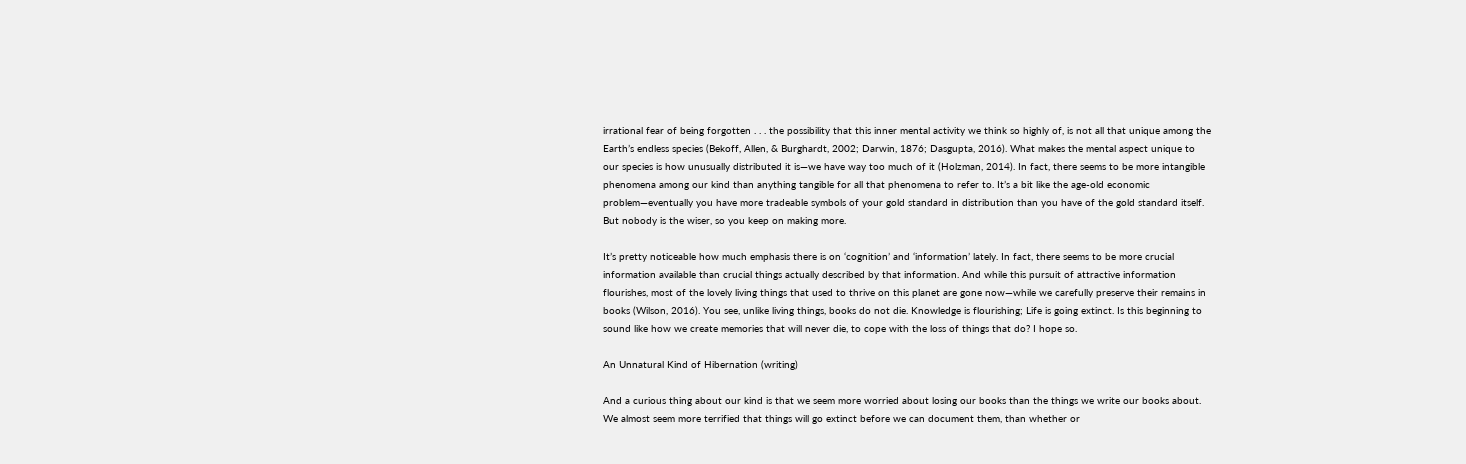irrational fear of being forgotten . . . the possibility that this inner mental activity we think so highly of, is not all that unique among the Earth’s endless species (Bekoff, Allen, & Burghardt, 2002; Darwin, 1876; Dasgupta, 2016). What makes the mental aspect unique to our species is how unusually distributed it is—we have way too much of it (Holzman, 2014). In fact, there seems to be more intangible phenomena among our kind than anything tangible for all that phenomena to refer to. It’s a bit like the age-old economic problem—eventually you have more tradeable symbols of your gold standard in distribution than you have of the gold standard itself. But nobody is the wiser, so you keep on making more.

It’s pretty noticeable how much emphasis there is on ‘cognition’ and ‘information’ lately. In fact, there seems to be more crucial information available than crucial things actually described by that information. And while this pursuit of attractive information flourishes, most of the lovely living things that used to thrive on this planet are gone now—while we carefully preserve their remains in books (Wilson, 2016). You see, unlike living things, books do not die. Knowledge is flourishing; Life is going extinct. Is this beginning to sound like how we create memories that will never die, to cope with the loss of things that do? I hope so.

An Unnatural Kind of Hibernation (writing)

And a curious thing about our kind is that we seem more worried about losing our books than the things we write our books about. We almost seem more terrified that things will go extinct before we can document them, than whether or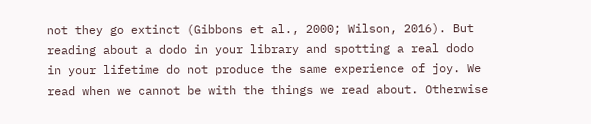not they go extinct (Gibbons et al., 2000; Wilson, 2016). But reading about a dodo in your library and spotting a real dodo in your lifetime do not produce the same experience of joy. We read when we cannot be with the things we read about. Otherwise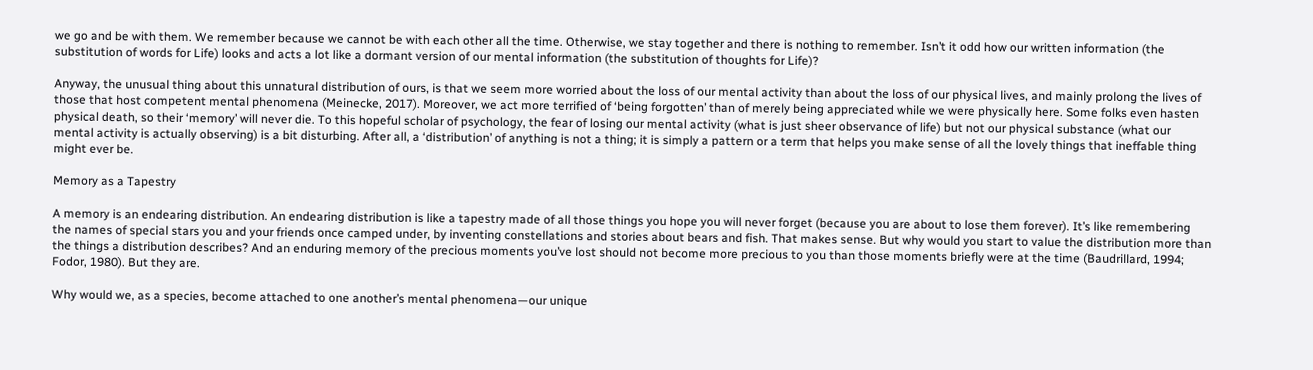we go and be with them. We remember because we cannot be with each other all the time. Otherwise, we stay together and there is nothing to remember. Isn’t it odd how our written information (the substitution of words for Life) looks and acts a lot like a dormant version of our mental information (the substitution of thoughts for Life)?

Anyway, the unusual thing about this unnatural distribution of ours, is that we seem more worried about the loss of our mental activity than about the loss of our physical lives, and mainly prolong the lives of those that host competent mental phenomena (Meinecke, 2017). Moreover, we act more terrified of ‘being forgotten’ than of merely being appreciated while we were physically here. Some folks even hasten physical death, so their ‘memory’ will never die. To this hopeful scholar of psychology, the fear of losing our mental activity (what is just sheer observance of life) but not our physical substance (what our mental activity is actually observing) is a bit disturbing. After all, a ‘distribution’ of anything is not a thing; it is simply a pattern or a term that helps you make sense of all the lovely things that ineffable thing might ever be.

Memory as a Tapestry

A memory is an endearing distribution. An endearing distribution is like a tapestry made of all those things you hope you will never forget (because you are about to lose them forever). It’s like remembering the names of special stars you and your friends once camped under, by inventing constellations and stories about bears and fish. That makes sense. But why would you start to value the distribution more than the things a distribution describes? And an enduring memory of the precious moments you’ve lost should not become more precious to you than those moments briefly were at the time (Baudrillard, 1994; Fodor, 1980). But they are.

Why would we, as a species, become attached to one another’s mental phenomena—our unique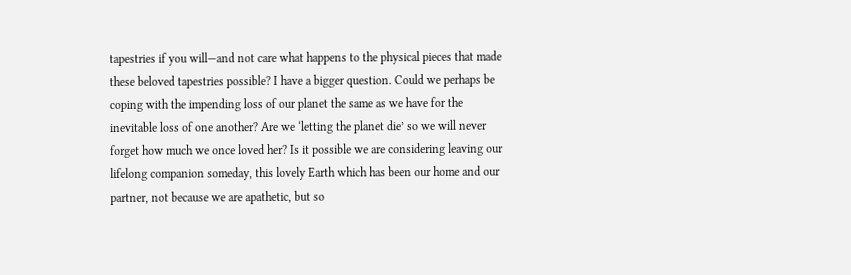tapestries if you will—and not care what happens to the physical pieces that made these beloved tapestries possible? I have a bigger question. Could we perhaps be coping with the impending loss of our planet the same as we have for the inevitable loss of one another? Are we ‘letting the planet die’ so we will never forget how much we once loved her? Is it possible we are considering leaving our lifelong companion someday, this lovely Earth which has been our home and our partner, not because we are apathetic, but so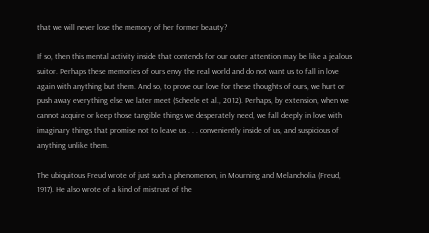that we will never lose the memory of her former beauty?

If so, then this mental activity inside that contends for our outer attention may be like a jealous suitor. Perhaps these memories of ours envy the real world and do not want us to fall in love again with anything but them. And so, to prove our love for these thoughts of ours, we hurt or push away everything else we later meet (Scheele et al., 2012). Perhaps, by extension, when we cannot acquire or keep those tangible things we desperately need, we fall deeply in love with imaginary things that promise not to leave us . . . conveniently inside of us, and suspicious of anything unlike them.

The ubiquitous Freud wrote of just such a phenomenon, in Mourning and Melancholia (Freud, 1917). He also wrote of a kind of mistrust of the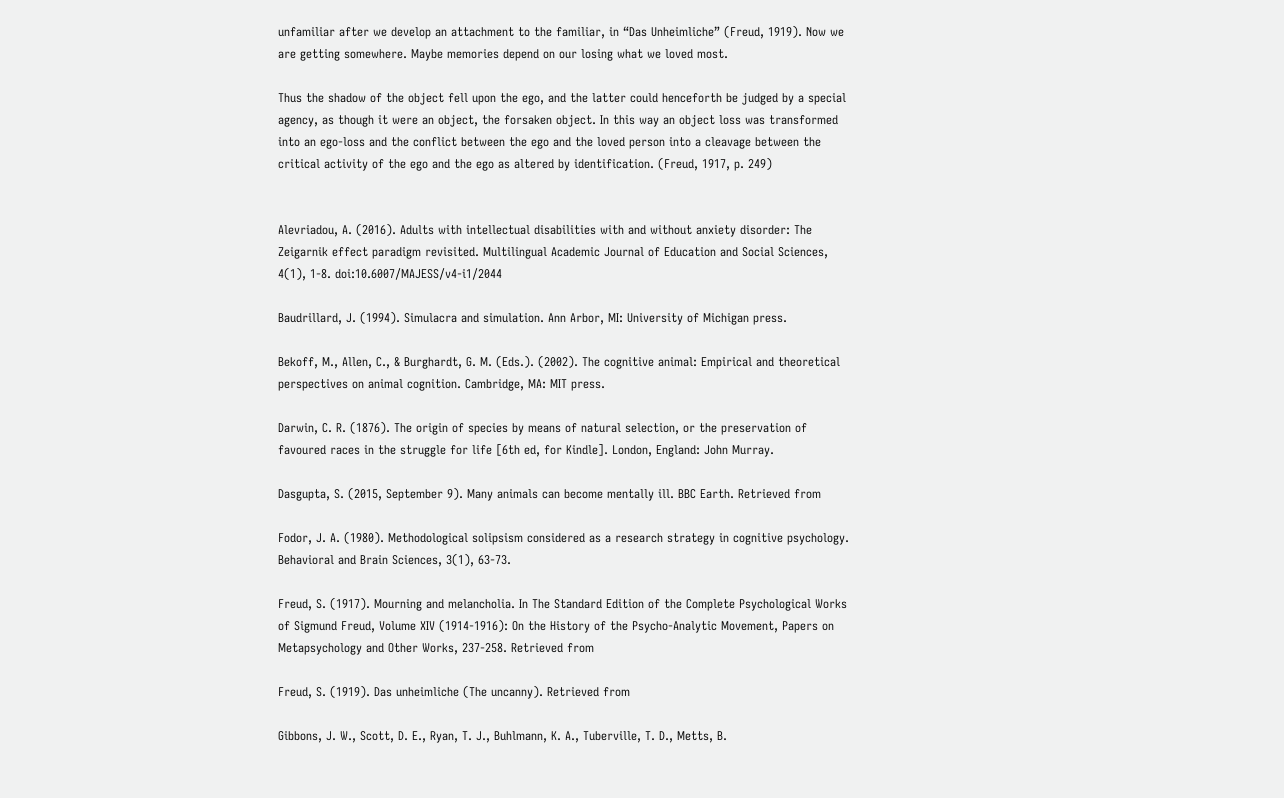unfamiliar after we develop an attachment to the familiar, in “Das Unheimliche” (Freud, 1919). Now we are getting somewhere. Maybe memories depend on our losing what we loved most.

Thus the shadow of the object fell upon the ego, and the latter could henceforth be judged by a special agency, as though it were an object, the forsaken object. In this way an object loss was transformed into an ego-loss and the conflict between the ego and the loved person into a cleavage between the critical activity of the ego and the ego as altered by identification. (Freud, 1917, p. 249)


Alevriadou, A. (2016). Adults with intellectual disabilities with and without anxiety disorder: The Zeigarnik effect paradigm revisited. Multilingual Academic Journal of Education and Social Sciences, 4(1), 1-8. doi:10.6007/MAJESS/v4-i1/2044

Baudrillard, J. (1994). Simulacra and simulation. Ann Arbor, MI: University of Michigan press.

Bekoff, M., Allen, C., & Burghardt, G. M. (Eds.). (2002). The cognitive animal: Empirical and theoretical perspectives on animal cognition. Cambridge, MA: MIT press.

Darwin, C. R. (1876). The origin of species by means of natural selection, or the preservation of favoured races in the struggle for life [6th ed, for Kindle]. London, England: John Murray.

Dasgupta, S. (2015, September 9). Many animals can become mentally ill. BBC Earth. Retrieved from

Fodor, J. A. (1980). Methodological solipsism considered as a research strategy in cognitive psychology. Behavioral and Brain Sciences, 3(1), 63-73.

Freud, S. (1917). Mourning and melancholia. In The Standard Edition of the Complete Psychological Works of Sigmund Freud, Volume XIV (1914-1916): On the History of the Psycho-Analytic Movement, Papers on Metapsychology and Other Works, 237-258. Retrieved from

Freud, S. (1919). Das unheimliche (The uncanny). Retrieved from

Gibbons, J. W., Scott, D. E., Ryan, T. J., Buhlmann, K. A., Tuberville, T. D., Metts, B.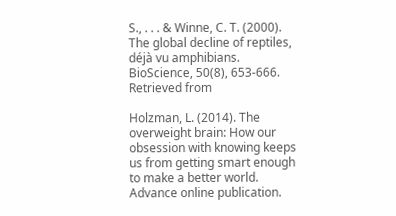S., . . . & Winne, C. T. (2000). The global decline of reptiles, déjà vu amphibians. BioScience, 50(8), 653-666. Retrieved from

Holzman, L. (2014). The overweight brain: How our obsession with knowing keeps us from getting smart enough to make a better world. Advance online publication.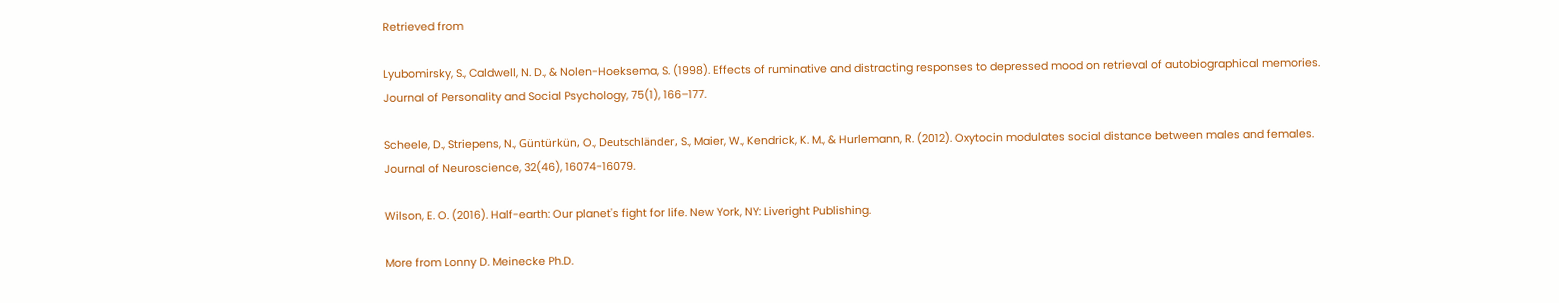Retrieved from

Lyubomirsky, S., Caldwell, N. D., & Nolen-Hoeksema, S. (1998). Effects of ruminative and distracting responses to depressed mood on retrieval of autobiographical memories. Journal of Personality and Social Psychology, 75(1), 166–177.

Scheele, D., Striepens, N., Güntürkün, O., Deutschländer, S., Maier, W., Kendrick, K. M., & Hurlemann, R. (2012). Oxytocin modulates social distance between males and females. Journal of Neuroscience, 32(46), 16074-16079.

Wilson, E. O. (2016). Half-earth: Our planet's fight for life. New York, NY: Liveright Publishing.

More from Lonny D. Meinecke Ph.D.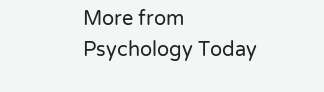More from Psychology Today